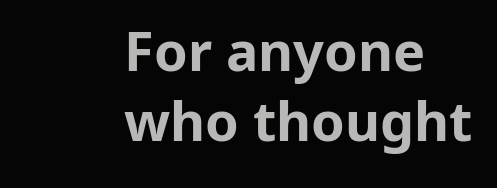For anyone who thought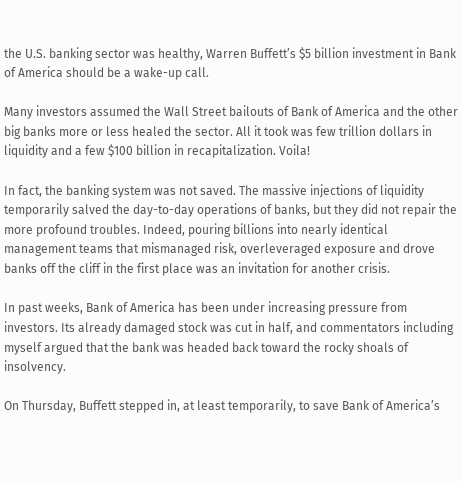the U.S. banking sector was healthy, Warren Buffett’s $5 billion investment in Bank of America should be a wake-up call.

Many investors assumed the Wall Street bailouts of Bank of America and the other big banks more or less healed the sector. All it took was few trillion dollars in liquidity and a few $100 billion in recapitalization. Voila!

In fact, the banking system was not saved. The massive injections of liquidity temporarily salved the day-to-day operations of banks, but they did not repair the more profound troubles. Indeed, pouring billions into nearly identical management teams that mismanaged risk, overleveraged exposure and drove banks off the cliff in the first place was an invitation for another crisis.

In past weeks, Bank of America has been under increasing pressure from investors. Its already damaged stock was cut in half, and commentators including myself argued that the bank was headed back toward the rocky shoals of insolvency.

On Thursday, Buffett stepped in, at least temporarily, to save Bank of America’s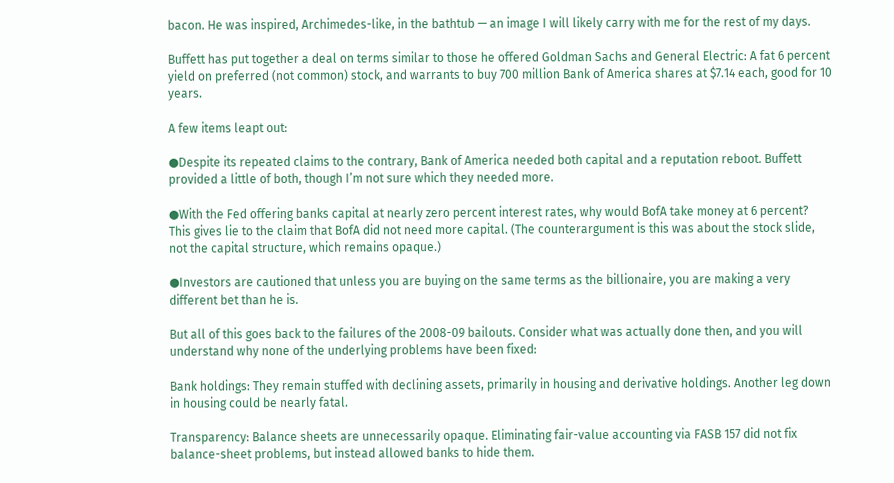bacon. He was inspired, Archimedes-like, in the bathtub — an image I will likely carry with me for the rest of my days.

Buffett has put together a deal on terms similar to those he offered Goldman Sachs and General Electric: A fat 6 percent yield on preferred (not common) stock, and warrants to buy 700 million Bank of America shares at $7.14 each, good for 10 years.

A few items leapt out:

●Despite its repeated claims to the contrary, Bank of America needed both capital and a reputation reboot. Buffett provided a little of both, though I’m not sure which they needed more.

●With the Fed offering banks capital at nearly zero percent interest rates, why would BofA take money at 6 percent? This gives lie to the claim that BofA did not need more capital. (The counterargument is this was about the stock slide, not the capital structure, which remains opaque.)

●Investors are cautioned that unless you are buying on the same terms as the billionaire, you are making a very different bet than he is.

But all of this goes back to the failures of the 2008-09 bailouts. Consider what was actually done then, and you will understand why none of the underlying problems have been fixed:

Bank holdings: They remain stuffed with declining assets, primarily in housing and derivative holdings. Another leg down in housing could be nearly fatal.

Transparency: Balance sheets are unnecessarily opaque. Eliminating fair-value accounting via FASB 157 did not fix balance-sheet problems, but instead allowed banks to hide them.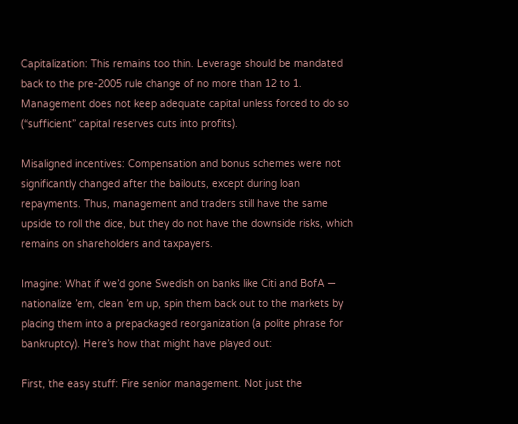Capitalization: This remains too thin. Leverage should be mandated back to the pre-2005 rule change of no more than 12 to 1. Management does not keep adequate capital unless forced to do so (“sufficient” capital reserves cuts into profits).

Misaligned incentives: Compensation and bonus schemes were not significantly changed after the bailouts, except during loan repayments. Thus, management and traders still have the same upside to roll the dice, but they do not have the downside risks, which remains on shareholders and taxpayers.

Imagine: What if we’d gone Swedish on banks like Citi and BofA — nationalize ’em, clean ’em up, spin them back out to the markets by placing them into a prepackaged reorganization (a polite phrase for bankruptcy). Here’s how that might have played out:

First, the easy stuff: Fire senior management. Not just the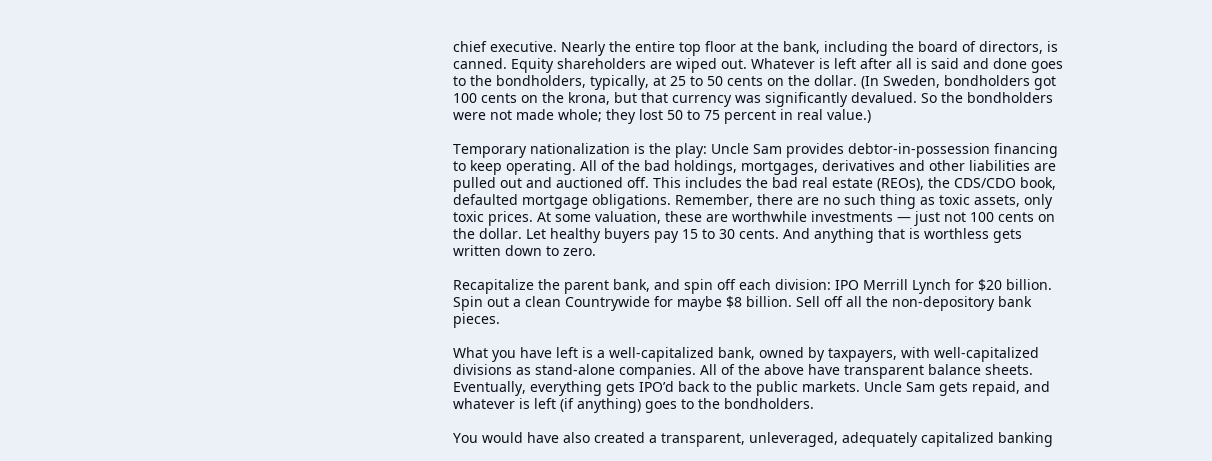chief executive. Nearly the entire top floor at the bank, including the board of directors, is canned. Equity shareholders are wiped out. Whatever is left after all is said and done goes to the bondholders, typically, at 25 to 50 cents on the dollar. (In Sweden, bondholders got 100 cents on the krona, but that currency was significantly devalued. So the bondholders were not made whole; they lost 50 to 75 percent in real value.)

Temporary nationalization is the play: Uncle Sam provides debtor-in-possession financing to keep operating. All of the bad holdings, mortgages, derivatives and other liabilities are pulled out and auctioned off. This includes the bad real estate (REOs), the CDS/CDO book, defaulted mortgage obligations. Remember, there are no such thing as toxic assets, only toxic prices. At some valuation, these are worthwhile investments — just not 100 cents on the dollar. Let healthy buyers pay 15 to 30 cents. And anything that is worthless gets written down to zero.

Recapitalize the parent bank, and spin off each division: IPO Merrill Lynch for $20 billion. Spin out a clean Countrywide for maybe $8 billion. Sell off all the non-depository bank pieces.

What you have left is a well-capitalized bank, owned by taxpayers, with well-capitalized divisions as stand-alone companies. All of the above have transparent balance sheets. Eventually, everything gets IPO’d back to the public markets. Uncle Sam gets repaid, and whatever is left (if anything) goes to the bondholders.

You would have also created a transparent, unleveraged, adequately capitalized banking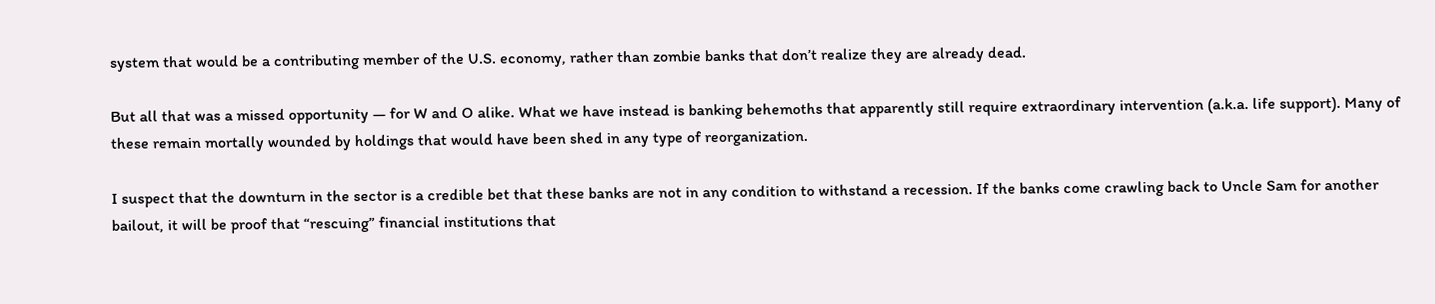system that would be a contributing member of the U.S. economy, rather than zombie banks that don’t realize they are already dead.

But all that was a missed opportunity — for W and O alike. What we have instead is banking behemoths that apparently still require extraordinary intervention (a.k.a. life support). Many of these remain mortally wounded by holdings that would have been shed in any type of reorganization.

I suspect that the downturn in the sector is a credible bet that these banks are not in any condition to withstand a recession. If the banks come crawling back to Uncle Sam for another bailout, it will be proof that “rescuing” financial institutions that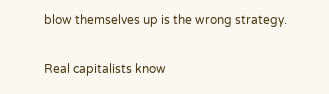blow themselves up is the wrong strategy.

Real capitalists know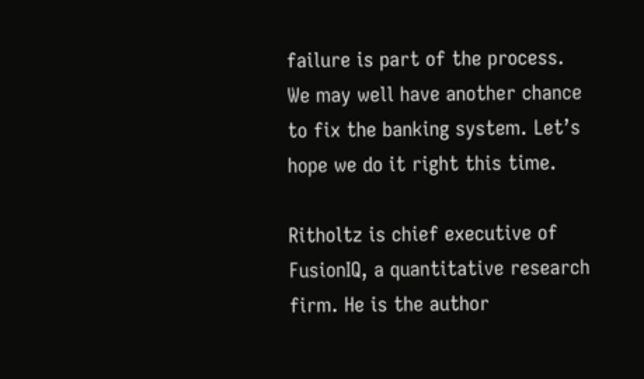failure is part of the process. We may well have another chance to fix the banking system. Let’s hope we do it right this time.

Ritholtz is chief executive of FusionIQ, a quantitative research firm. He is the author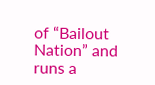of “Bailout Nation” and runs a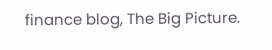finance blog, The Big Picture.